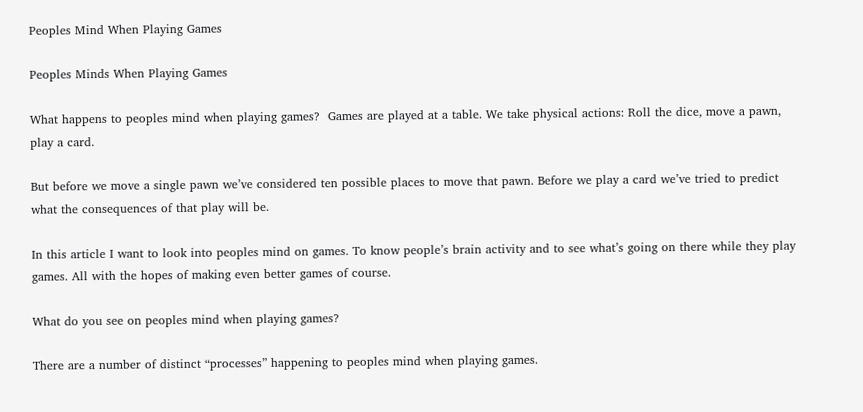Peoples Mind When Playing Games

Peoples Minds When Playing Games

What happens to peoples mind when playing games?  Games are played at a table. We take physical actions: Roll the dice, move a pawn, play a card.

But before we move a single pawn we’ve considered ten possible places to move that pawn. Before we play a card we’ve tried to predict what the consequences of that play will be.

In this article I want to look into peoples mind on games. To know people’s brain activity and to see what’s going on there while they play games. All with the hopes of making even better games of course.

What do you see on peoples mind when playing games?

There are a number of distinct “processes” happening to peoples mind when playing games.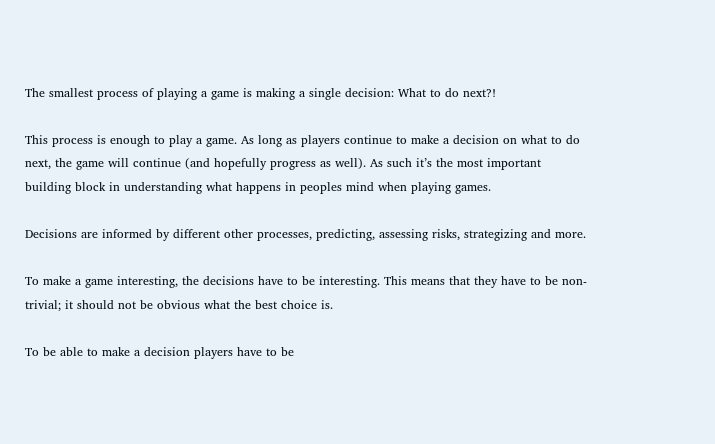The smallest process of playing a game is making a single decision: What to do next?!

This process is enough to play a game. As long as players continue to make a decision on what to do next, the game will continue (and hopefully progress as well). As such it’s the most important building block in understanding what happens in peoples mind when playing games.

Decisions are informed by different other processes, predicting, assessing risks, strategizing and more.

To make a game interesting, the decisions have to be interesting. This means that they have to be non-trivial; it should not be obvious what the best choice is.

To be able to make a decision players have to be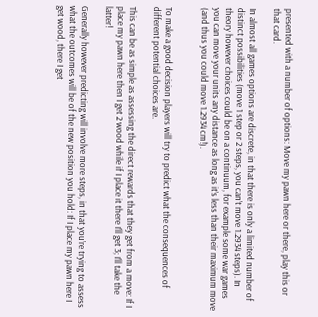presented with a number of options: Move my pawn here or there, play this or that card.

In almost all games options are discrete, in that there is only a limited number of distinct possibilities (move 1 step or 2 steps, you can’t move 1.2934 steps). In theory however choices could be on a continuum, for example some war games you can move your units any distance as long as it’s less than their maximum move (and thus you could move 1.2934 cm!).


To make a good decision players will try to predict what the consequences of different potential choices are.

This can be as simple as assessing the direct rewards that they get from a move: If I place my pawn here then I get 2 wood while if I place it there I’ll get 3; I’ll take the latter!

Generally however predicting will involve more steps, in that you’re trying to assess what the outcomes will be of the new position you hold: If I place my pawn here I get wood, there I get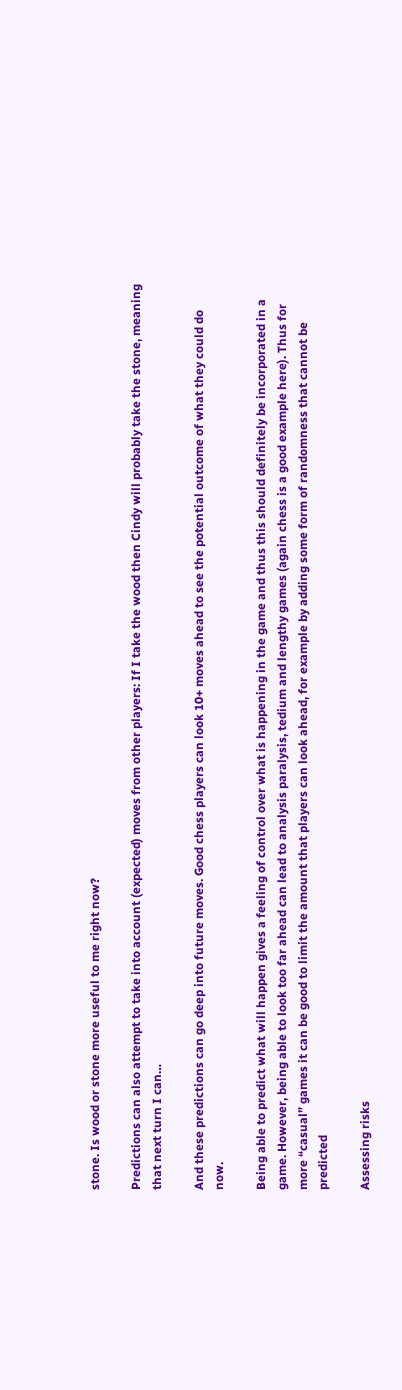stone. Is wood or stone more useful to me right now?

Predictions can also attempt to take into account (expected) moves from other players: If I take the wood then Cindy will probably take the stone, meaning that next turn I can…

And these predictions can go deep into future moves. Good chess players can look 10+ moves ahead to see the potential outcome of what they could do now.

Being able to predict what will happen gives a feeling of control over what is happening in the game and thus this should definitely be incorporated in a game. However, being able to look too far ahead can lead to analysis paralysis, tedium and lengthy games (again chess is a good example here). Thus for more “casual” games it can be good to limit the amount that players can look ahead, for example by adding some form of randomness that cannot be predicted

Assessing risks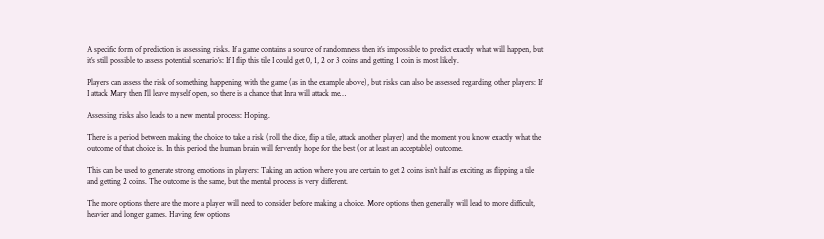A specific form of prediction is assessing risks. If a game contains a source of randomness then it’s impossible to predict exactly what will happen, but it’s still possible to assess potential scenario’s: If I flip this tile I could get 0, 1, 2 or 3 coins and getting 1 coin is most likely.

Players can assess the risk of something happening with the game (as in the example above), but risks can also be assessed regarding other players: If I attack Mary then I’ll leave myself open, so there is a chance that Inra will attack me…

Assessing risks also leads to a new mental process: Hoping.

There is a period between making the choice to take a risk (roll the dice, flip a tile, attack another player) and the moment you know exactly what the outcome of that choice is. In this period the human brain will fervently hope for the best (or at least an acceptable) outcome.

This can be used to generate strong emotions in players: Taking an action where you are certain to get 2 coins isn’t half as exciting as flipping a tile and getting 2 coins. The outcome is the same, but the mental process is very different.

The more options there are the more a player will need to consider before making a choice. More options then generally will lead to more difficult, heavier and longer games. Having few options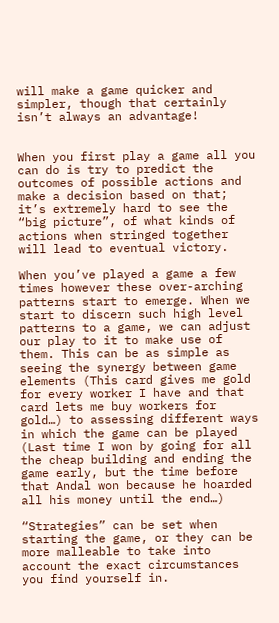will make a game quicker and simpler, though that certainly isn’t always an advantage!


When you first play a game all you can do is try to predict the outcomes of possible actions and make a decision based on that; it’s extremely hard to see the “big picture”, of what kinds of actions when stringed together will lead to eventual victory.

When you’ve played a game a few times however these over-arching patterns start to emerge. When we start to discern such high level patterns to a game, we can adjust our play to it to make use of them. This can be as simple as seeing the synergy between game elements (This card gives me gold for every worker I have and that card lets me buy workers for gold…) to assessing different ways in which the game can be played (Last time I won by going for all the cheap building and ending the game early, but the time before that Andal won because he hoarded all his money until the end…)

“Strategies” can be set when starting the game, or they can be more malleable to take into account the exact circumstances you find yourself in.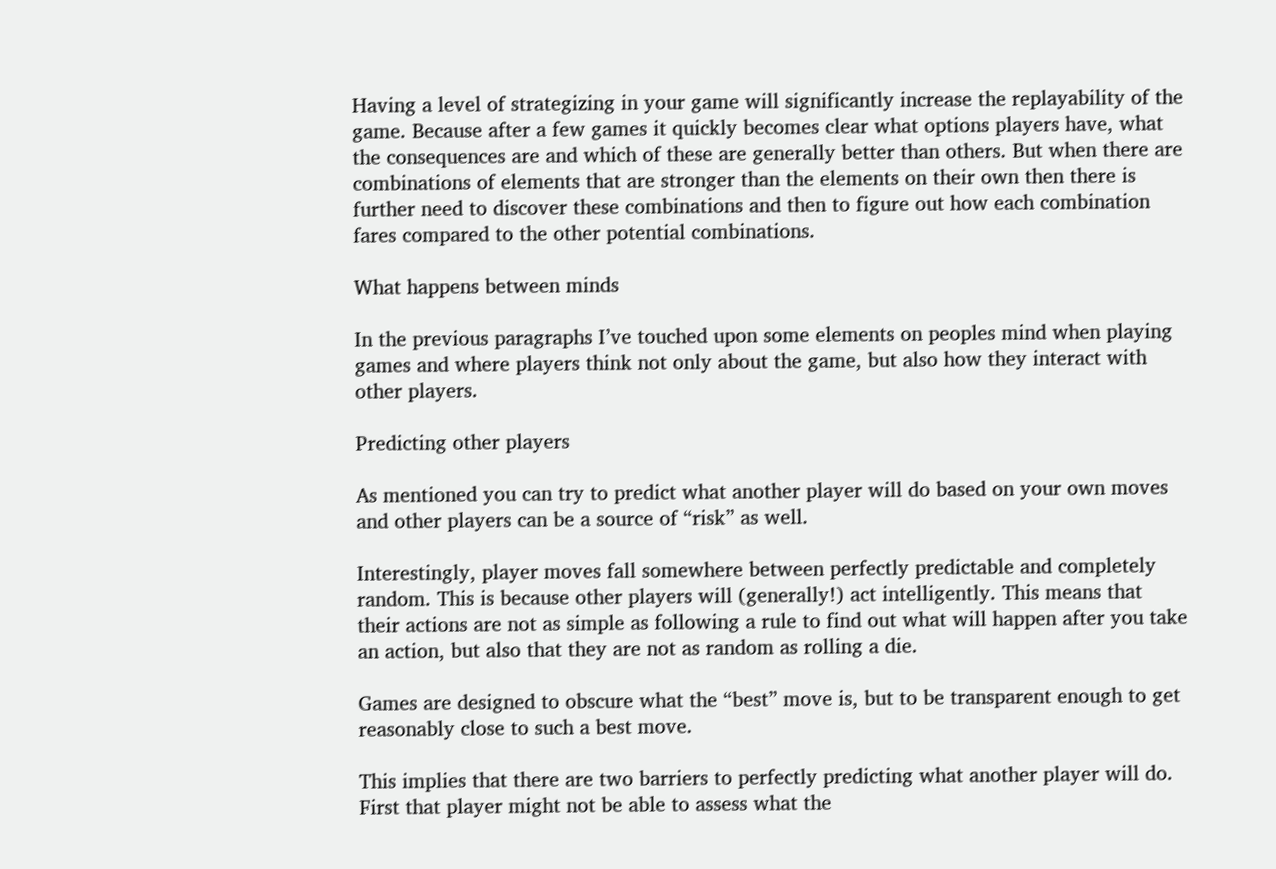Having a level of strategizing in your game will significantly increase the replayability of the game. Because after a few games it quickly becomes clear what options players have, what the consequences are and which of these are generally better than others. But when there are combinations of elements that are stronger than the elements on their own then there is further need to discover these combinations and then to figure out how each combination fares compared to the other potential combinations.

What happens between minds

In the previous paragraphs I’ve touched upon some elements on peoples mind when playing games and where players think not only about the game, but also how they interact with other players.

Predicting other players

As mentioned you can try to predict what another player will do based on your own moves and other players can be a source of “risk” as well.

Interestingly, player moves fall somewhere between perfectly predictable and completely random. This is because other players will (generally!) act intelligently. This means that their actions are not as simple as following a rule to find out what will happen after you take an action, but also that they are not as random as rolling a die.

Games are designed to obscure what the “best” move is, but to be transparent enough to get reasonably close to such a best move.

This implies that there are two barriers to perfectly predicting what another player will do. First that player might not be able to assess what the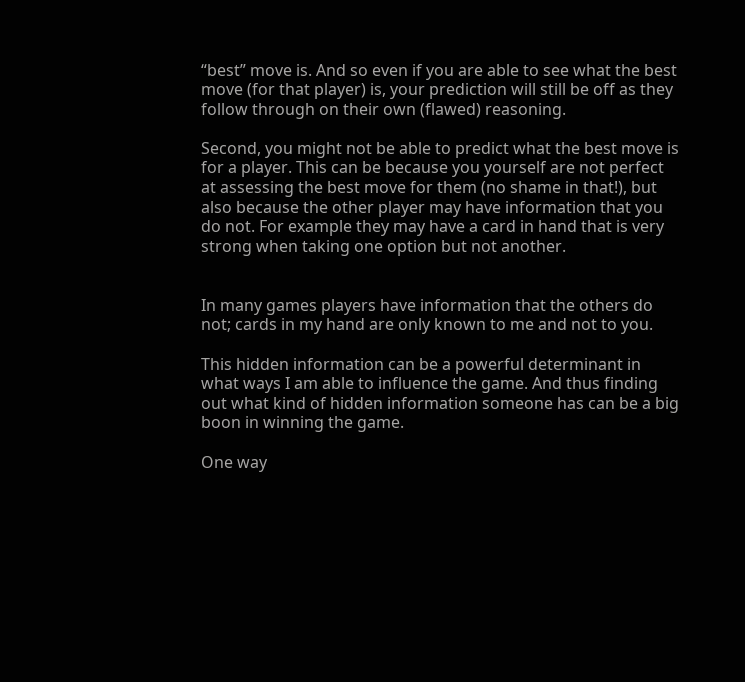“best” move is. And so even if you are able to see what the best move (for that player) is, your prediction will still be off as they follow through on their own (flawed) reasoning.

Second, you might not be able to predict what the best move is for a player. This can be because you yourself are not perfect at assessing the best move for them (no shame in that!), but also because the other player may have information that you do not. For example they may have a card in hand that is very strong when taking one option but not another.


In many games players have information that the others do not; cards in my hand are only known to me and not to you.

This hidden information can be a powerful determinant in what ways I am able to influence the game. And thus finding out what kind of hidden information someone has can be a big boon in winning the game.

One way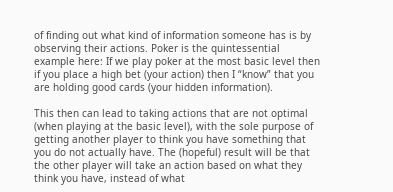of finding out what kind of information someone has is by observing their actions. Poker is the quintessential example here: If we play poker at the most basic level then if you place a high bet (your action) then I “know” that you are holding good cards (your hidden information).

This then can lead to taking actions that are not optimal (when playing at the basic level), with the sole purpose of getting another player to think you have something that you do not actually have. The (hopeful) result will be that the other player will take an action based on what they think you have, instead of what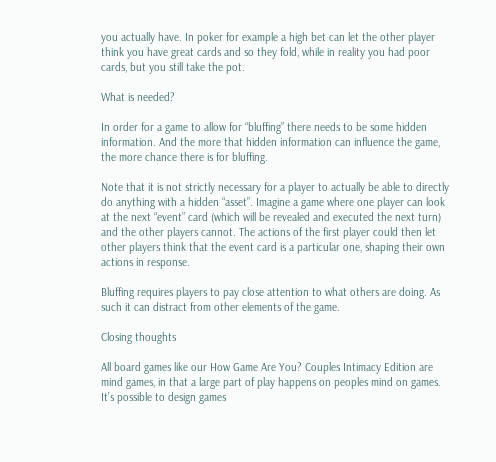you actually have. In poker for example a high bet can let the other player think you have great cards and so they fold, while in reality you had poor cards, but you still take the pot.

What is needed?

In order for a game to allow for “bluffing” there needs to be some hidden information. And the more that hidden information can influence the game, the more chance there is for bluffing.

Note that it is not strictly necessary for a player to actually be able to directly do anything with a hidden “asset”. Imagine a game where one player can look at the next “event” card (which will be revealed and executed the next turn) and the other players cannot. The actions of the first player could then let other players think that the event card is a particular one, shaping their own actions in response.

Bluffing requires players to pay close attention to what others are doing. As such it can distract from other elements of the game.

Closing thoughts

All board games like our How Game Are You? Couples Intimacy Edition are mind games, in that a large part of play happens on peoples mind on games. It’s possible to design games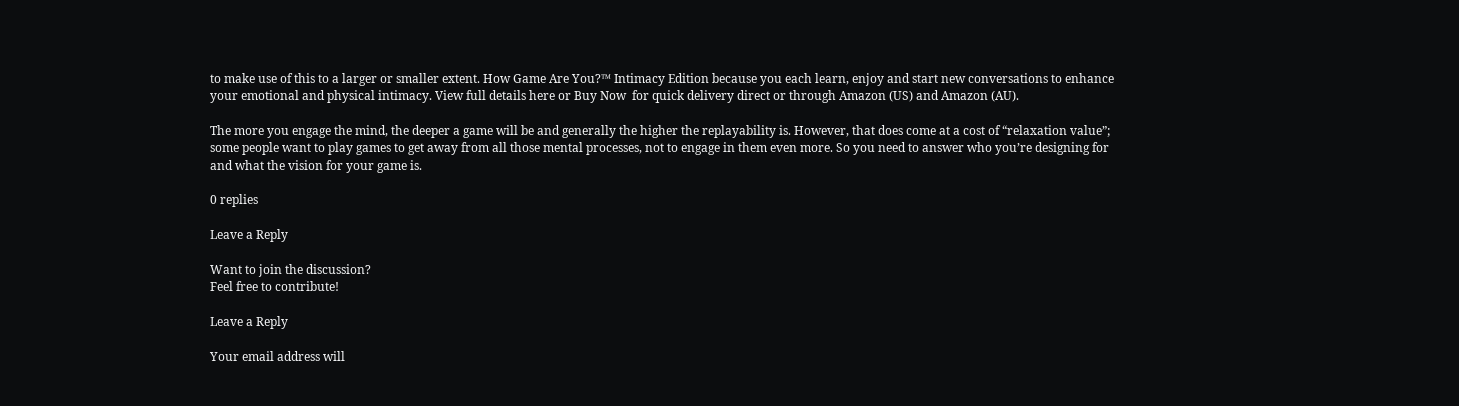to make use of this to a larger or smaller extent. How Game Are You?™ Intimacy Edition because you each learn, enjoy and start new conversations to enhance your emotional and physical intimacy. View full details here or Buy Now  for quick delivery direct or through Amazon (US) and Amazon (AU).

The more you engage the mind, the deeper a game will be and generally the higher the replayability is. However, that does come at a cost of “relaxation value”; some people want to play games to get away from all those mental processes, not to engage in them even more. So you need to answer who you’re designing for and what the vision for your game is.

0 replies

Leave a Reply

Want to join the discussion?
Feel free to contribute!

Leave a Reply

Your email address will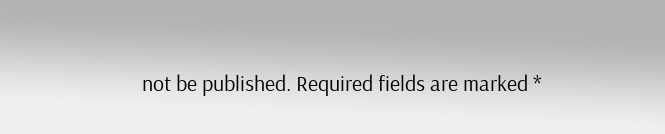not be published. Required fields are marked *